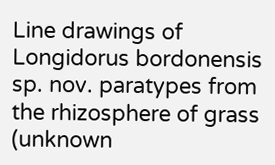Line drawings of Longidorus bordonensis sp. nov. paratypes from the rhizosphere of grass (unknown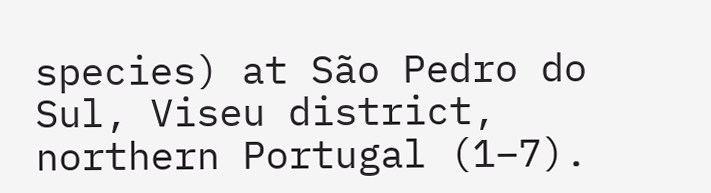species) at São Pedro do Sul, Viseu district, northern Portugal (1–7).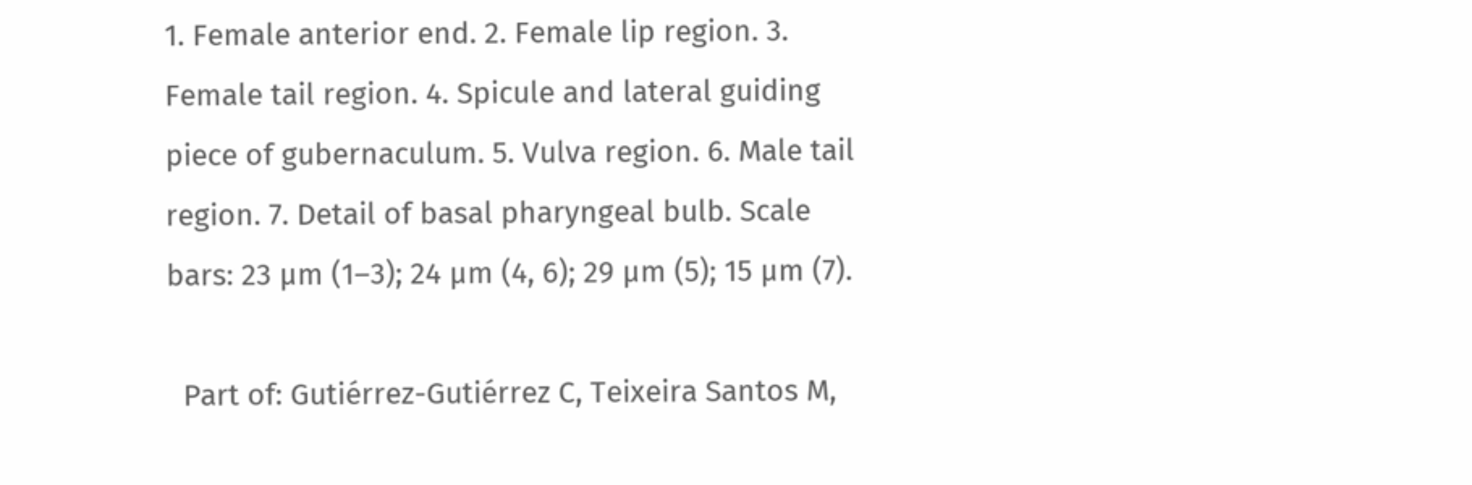1. Female anterior end. 2. Female lip region. 3. Female tail region. 4. Spicule and lateral guiding piece of gubernaculum. 5. Vulva region. 6. Male tail region. 7. Detail of basal pharyngeal bulb. Scale bars: 23 μm (1–3); 24 μm (4, 6); 29 μm (5); 15 μm (7).

  Part of: Gutiérrez-Gutiérrez C, Teixeira Santos M,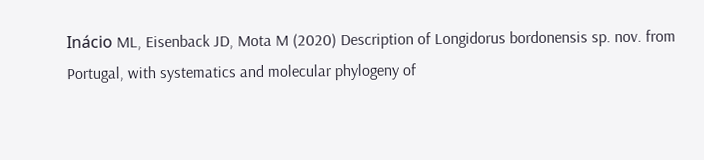Inácio ML, Eisenback JD, Mota M (2020) Description of Longidorus bordonensis sp. nov. from Portugal, with systematics and molecular phylogeny of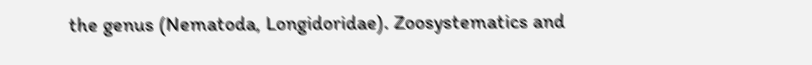the genus (Nematoda, Longidoridae). Zoosystematics and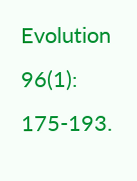Evolution 96(1): 175-193.